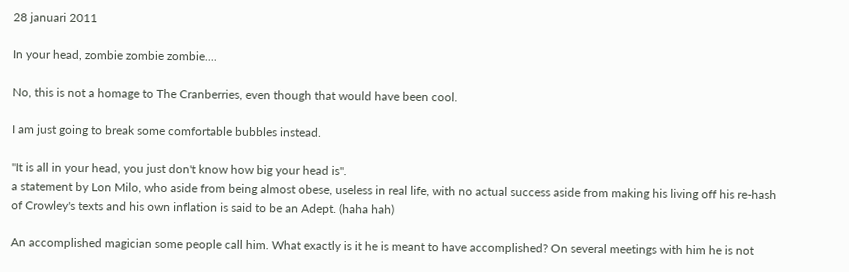28 januari 2011

In your head, zombie zombie zombie....

No, this is not a homage to The Cranberries, even though that would have been cool.

I am just going to break some comfortable bubbles instead.

"It is all in your head, you just don't know how big your head is".
a statement by Lon Milo, who aside from being almost obese, useless in real life, with no actual success aside from making his living off his re-hash of Crowley's texts and his own inflation is said to be an Adept. (haha hah)

An accomplished magician some people call him. What exactly is it he is meant to have accomplished? On several meetings with him he is not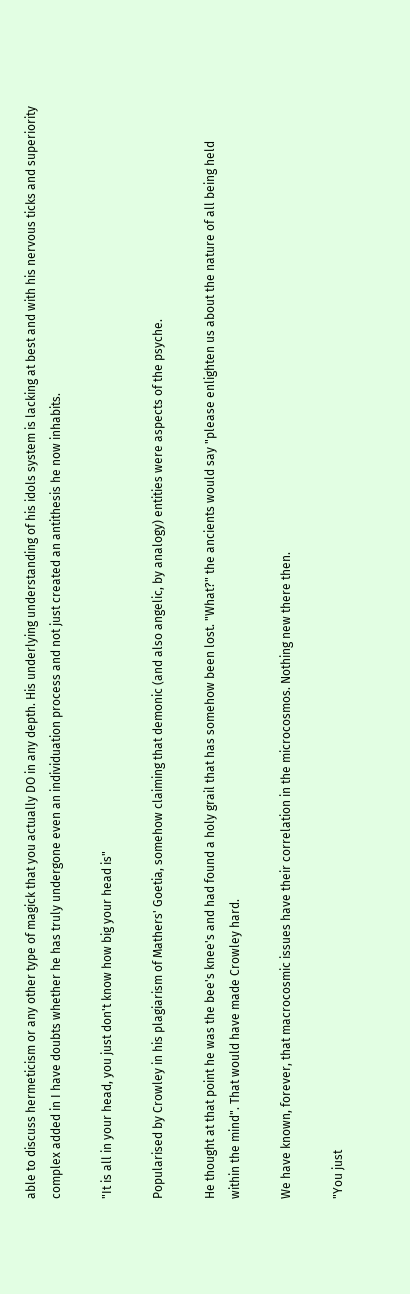able to discuss hermeticism or any other type of magick that you actually DO in any depth. His underlying understanding of his idols system is lacking at best and with his nervous ticks and superiority complex added in I have doubts whether he has truly undergone even an individuation process and not just created an antithesis he now inhabits.

"It is all in your head, you just don't know how big your head is"

Popularised by Crowley in his plagiarism of Mathers' Goetia, somehow claiming that demonic (and also angelic, by analogy) entities were aspects of the psyche.

He thought at that point he was the bee's knee's and had found a holy grail that has somehow been lost. "What?" the ancients would say "please enlighten us about the nature of all being held within the mind". That would have made Crowley hard.

We have known, forever, that macrocosmic issues have their correlation in the microcosmos. Nothing new there then.

"You just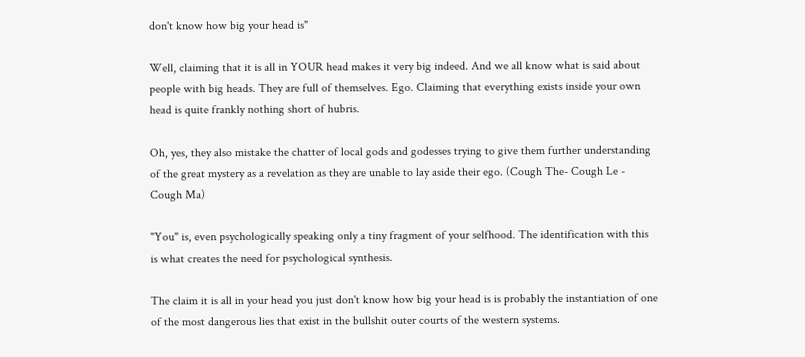don't know how big your head is"

Well, claiming that it is all in YOUR head makes it very big indeed. And we all know what is said about people with big heads. They are full of themselves. Ego. Claiming that everything exists inside your own head is quite frankly nothing short of hubris.

Oh, yes, they also mistake the chatter of local gods and godesses trying to give them further understanding of the great mystery as a revelation as they are unable to lay aside their ego. (Cough The- Cough Le - Cough Ma)

"You" is, even psychologically speaking only a tiny fragment of your selfhood. The identification with this is what creates the need for psychological synthesis.

The claim it is all in your head you just don't know how big your head is is probably the instantiation of one of the most dangerous lies that exist in the bullshit outer courts of the western systems.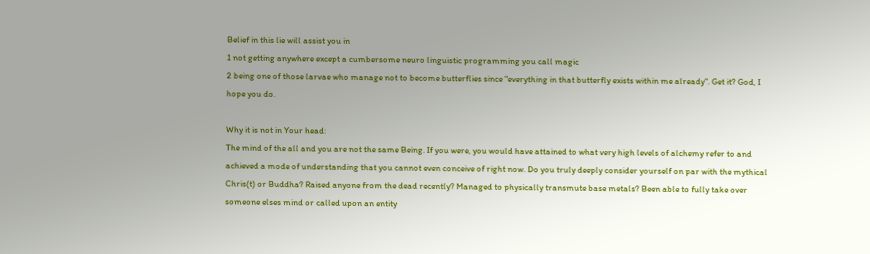Belief in this lie will assist you in
1 not getting anywhere except a cumbersome neuro linguistic programming you call magic
2 being one of those larvae who manage not to become butterflies since "everything in that butterfly exists within me already". Get it? God, I hope you do.

Why it is not in Your head:
The mind of the all and you are not the same Being. If you were, you would have attained to what very high levels of alchemy refer to and achieved a mode of understanding that you cannot even conceive of right now. Do you truly deeply consider yourself on par with the mythical Chris(t) or Buddha? Raised anyone from the dead recently? Managed to physically transmute base metals? Been able to fully take over someone elses mind or called upon an entity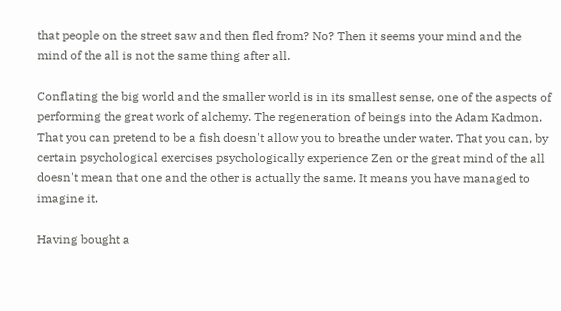that people on the street saw and then fled from? No? Then it seems your mind and the mind of the all is not the same thing after all.

Conflating the big world and the smaller world is in its smallest sense, one of the aspects of performing the great work of alchemy. The regeneration of beings into the Adam Kadmon. That you can pretend to be a fish doesn't allow you to breathe under water. That you can, by certain psychological exercises psychologically experience Zen or the great mind of the all doesn't mean that one and the other is actually the same. It means you have managed to imagine it.

Having bought a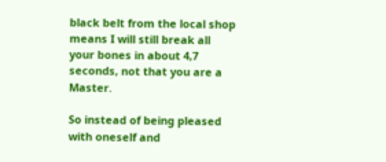black belt from the local shop means I will still break all your bones in about 4,7 seconds, not that you are a Master.

So instead of being pleased with oneself and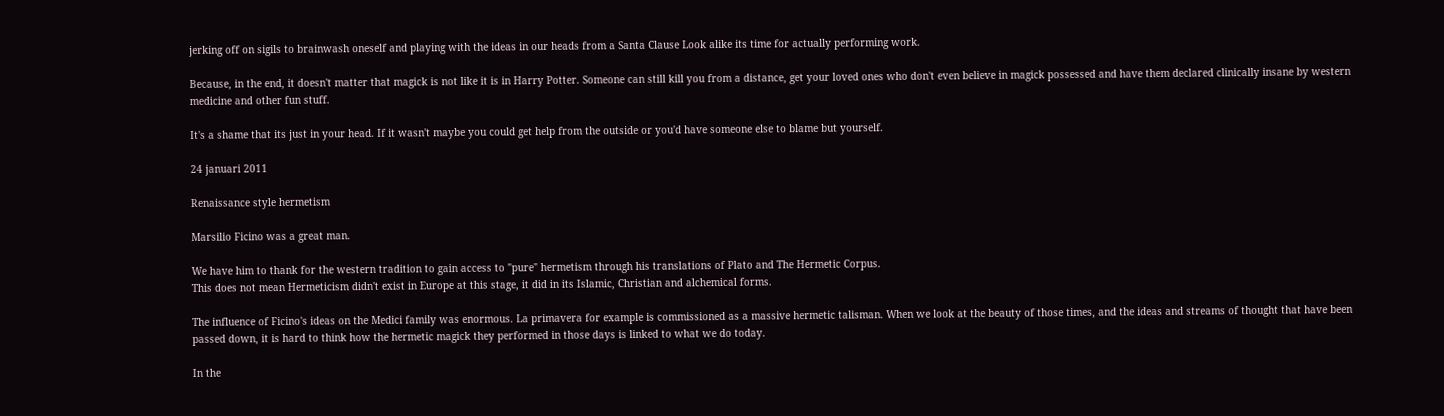jerking off on sigils to brainwash oneself and playing with the ideas in our heads from a Santa Clause Look alike its time for actually performing work.

Because, in the end, it doesn't matter that magick is not like it is in Harry Potter. Someone can still kill you from a distance, get your loved ones who don't even believe in magick possessed and have them declared clinically insane by western medicine and other fun stuff.

It's a shame that its just in your head. If it wasn't maybe you could get help from the outside or you'd have someone else to blame but yourself.

24 januari 2011

Renaissance style hermetism

Marsilio Ficino was a great man.

We have him to thank for the western tradition to gain access to "pure" hermetism through his translations of Plato and The Hermetic Corpus.
This does not mean Hermeticism didn't exist in Europe at this stage, it did in its Islamic, Christian and alchemical forms.

The influence of Ficino's ideas on the Medici family was enormous. La primavera for example is commissioned as a massive hermetic talisman. When we look at the beauty of those times, and the ideas and streams of thought that have been passed down, it is hard to think how the hermetic magick they performed in those days is linked to what we do today.

In the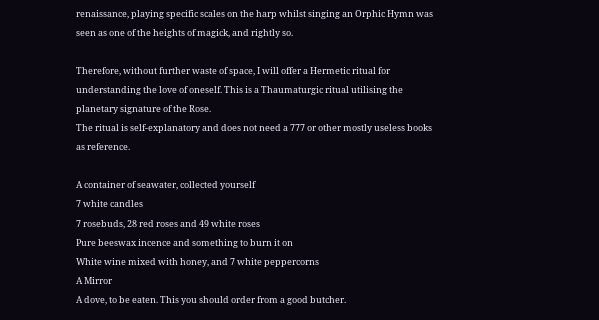renaissance, playing specific scales on the harp whilst singing an Orphic Hymn was seen as one of the heights of magick, and rightly so.

Therefore, without further waste of space, I will offer a Hermetic ritual for understanding the love of oneself. This is a Thaumaturgic ritual utilising the planetary signature of the Rose.
The ritual is self-explanatory and does not need a 777 or other mostly useless books as reference.

A container of seawater, collected yourself
7 white candles
7 rosebuds, 28 red roses and 49 white roses
Pure beeswax incence and something to burn it on
White wine mixed with honey, and 7 white peppercorns
A Mirror
A dove, to be eaten. This you should order from a good butcher.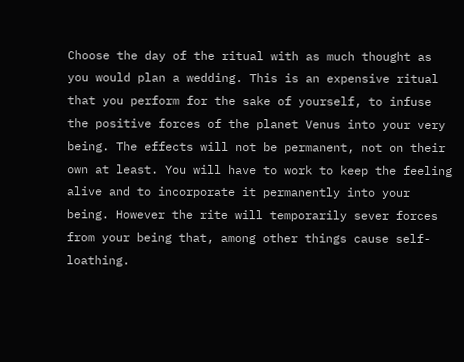Choose the day of the ritual with as much thought as you would plan a wedding. This is an expensive ritual that you perform for the sake of yourself, to infuse the positive forces of the planet Venus into your very being. The effects will not be permanent, not on their own at least. You will have to work to keep the feeling alive and to incorporate it permanently into your being. However the rite will temporarily sever forces from your being that, among other things cause self-loathing.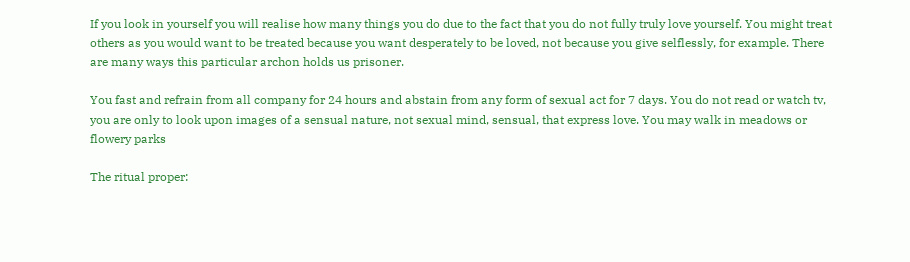If you look in yourself you will realise how many things you do due to the fact that you do not fully truly love yourself. You might treat others as you would want to be treated because you want desperately to be loved, not because you give selflessly, for example. There are many ways this particular archon holds us prisoner.

You fast and refrain from all company for 24 hours and abstain from any form of sexual act for 7 days. You do not read or watch tv, you are only to look upon images of a sensual nature, not sexual mind, sensual, that express love. You may walk in meadows or flowery parks

The ritual proper: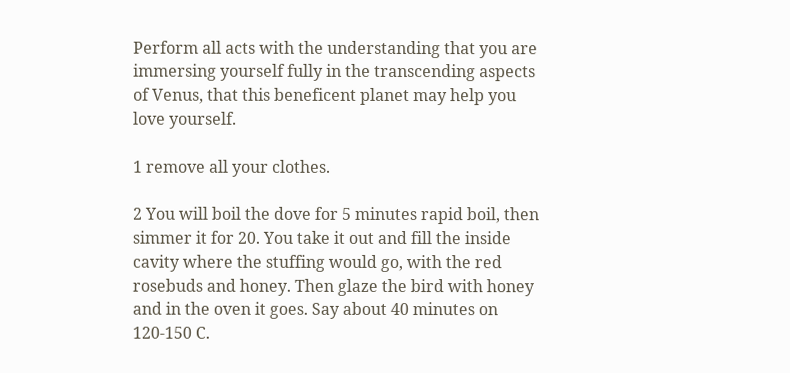Perform all acts with the understanding that you are immersing yourself fully in the transcending aspects of Venus, that this beneficent planet may help you love yourself.

1 remove all your clothes.

2 You will boil the dove for 5 minutes rapid boil, then simmer it for 20. You take it out and fill the inside cavity where the stuffing would go, with the red rosebuds and honey. Then glaze the bird with honey and in the oven it goes. Say about 40 minutes on 120-150 C.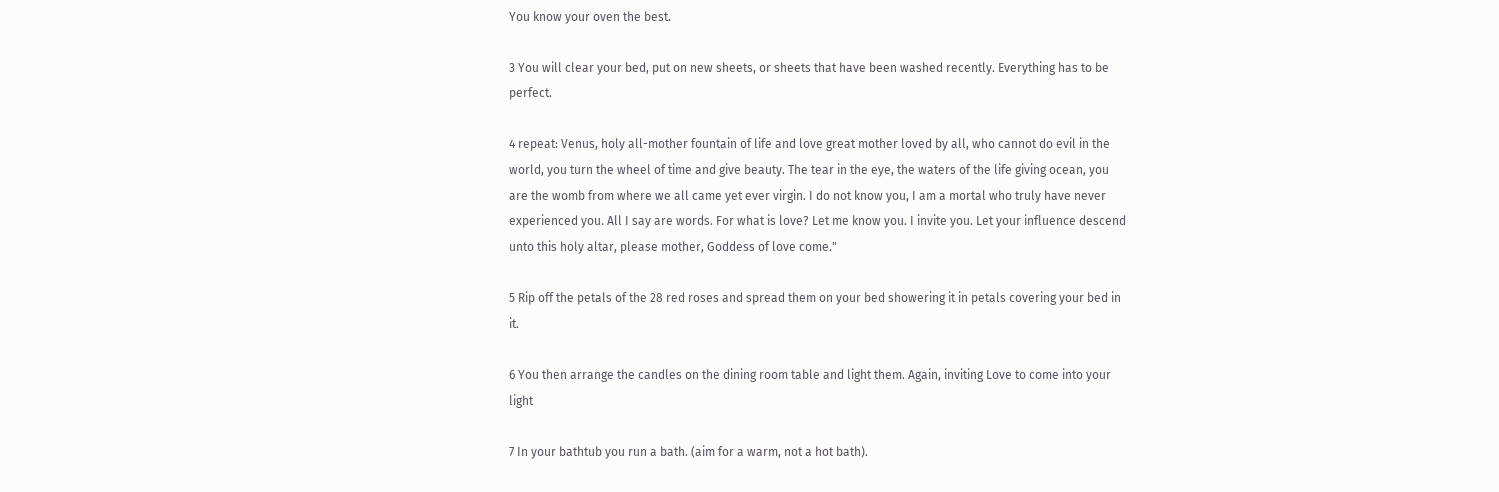You know your oven the best.

3 You will clear your bed, put on new sheets, or sheets that have been washed recently. Everything has to be perfect.

4 repeat: Venus, holy all-mother fountain of life and love great mother loved by all, who cannot do evil in the world, you turn the wheel of time and give beauty. The tear in the eye, the waters of the life giving ocean, you are the womb from where we all came yet ever virgin. I do not know you, I am a mortal who truly have never experienced you. All I say are words. For what is love? Let me know you. I invite you. Let your influence descend unto this holy altar, please mother, Goddess of love come."

5 Rip off the petals of the 28 red roses and spread them on your bed showering it in petals covering your bed in it.

6 You then arrange the candles on the dining room table and light them. Again, inviting Love to come into your light

7 In your bathtub you run a bath. (aim for a warm, not a hot bath).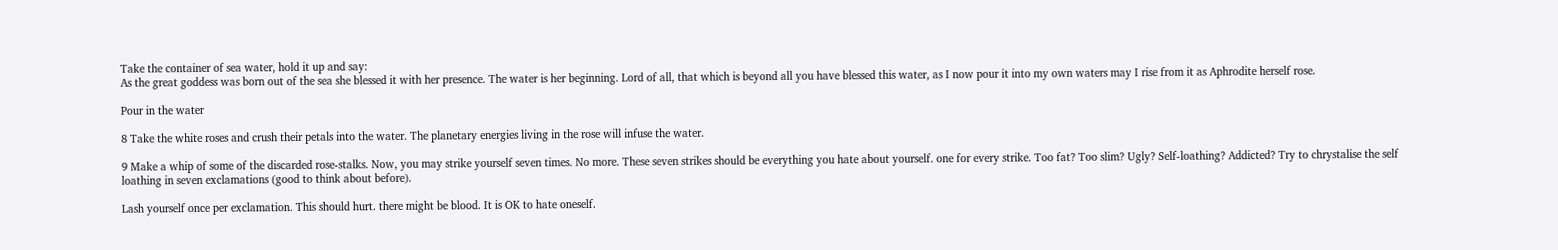Take the container of sea water, hold it up and say:
As the great goddess was born out of the sea she blessed it with her presence. The water is her beginning. Lord of all, that which is beyond all you have blessed this water, as I now pour it into my own waters may I rise from it as Aphrodite herself rose.

Pour in the water

8 Take the white roses and crush their petals into the water. The planetary energies living in the rose will infuse the water.

9 Make a whip of some of the discarded rose-stalks. Now, you may strike yourself seven times. No more. These seven strikes should be everything you hate about yourself. one for every strike. Too fat? Too slim? Ugly? Self-loathing? Addicted? Try to chrystalise the self loathing in seven exclamations (good to think about before).

Lash yourself once per exclamation. This should hurt. there might be blood. It is OK to hate oneself.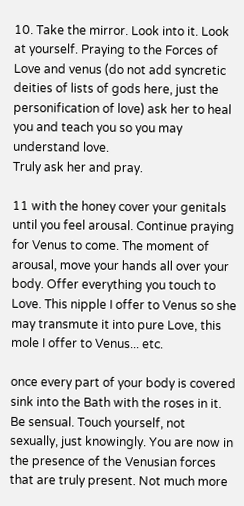10. Take the mirror. Look into it. Look at yourself. Praying to the Forces of Love and venus (do not add syncretic deities of lists of gods here, just the personification of love) ask her to heal you and teach you so you may understand love.
Truly ask her and pray.

11 with the honey cover your genitals until you feel arousal. Continue praying for Venus to come. The moment of arousal, move your hands all over your body. Offer everything you touch to Love. This nipple I offer to Venus so she may transmute it into pure Love, this mole I offer to Venus... etc.

once every part of your body is covered sink into the Bath with the roses in it. Be sensual. Touch yourself, not sexually, just knowingly. You are now in the presence of the Venusian forces that are truly present. Not much more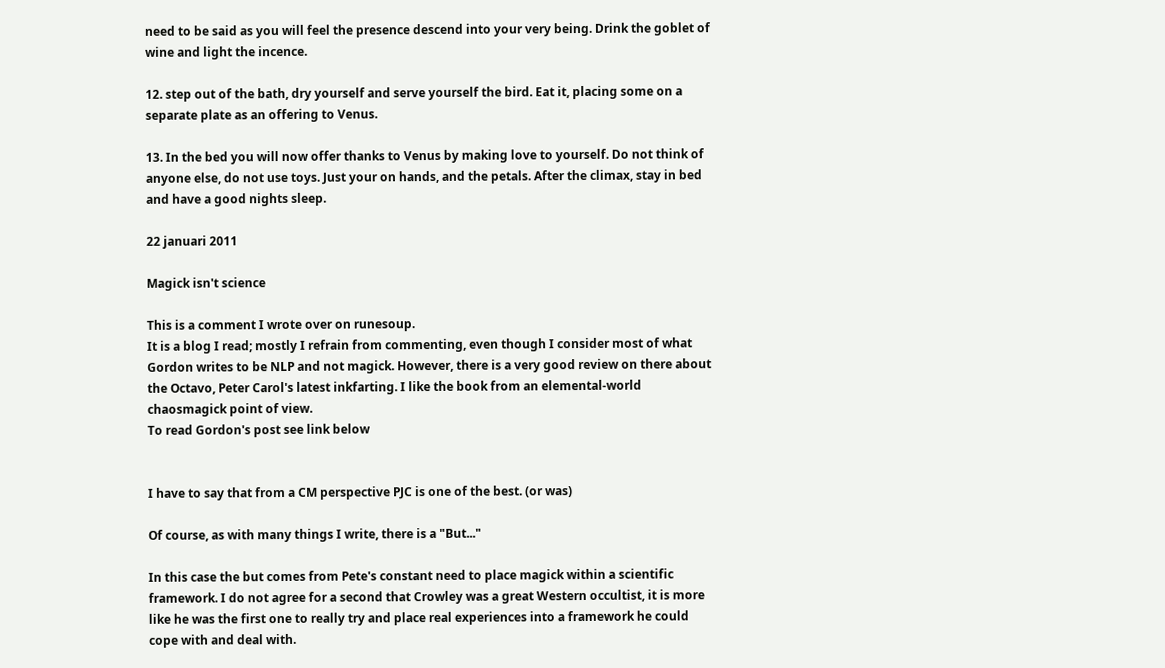need to be said as you will feel the presence descend into your very being. Drink the goblet of wine and light the incence.

12. step out of the bath, dry yourself and serve yourself the bird. Eat it, placing some on a separate plate as an offering to Venus.

13. In the bed you will now offer thanks to Venus by making love to yourself. Do not think of anyone else, do not use toys. Just your on hands, and the petals. After the climax, stay in bed and have a good nights sleep.

22 januari 2011

Magick isn't science

This is a comment I wrote over on runesoup.
It is a blog I read; mostly I refrain from commenting, even though I consider most of what Gordon writes to be NLP and not magick. However, there is a very good review on there about the Octavo, Peter Carol's latest inkfarting. I like the book from an elemental-world chaosmagick point of view.
To read Gordon's post see link below


I have to say that from a CM perspective PJC is one of the best. (or was)

Of course, as with many things I write, there is a "But..."

In this case the but comes from Pete's constant need to place magick within a scientific framework. I do not agree for a second that Crowley was a great Western occultist, it is more like he was the first one to really try and place real experiences into a framework he could cope with and deal with.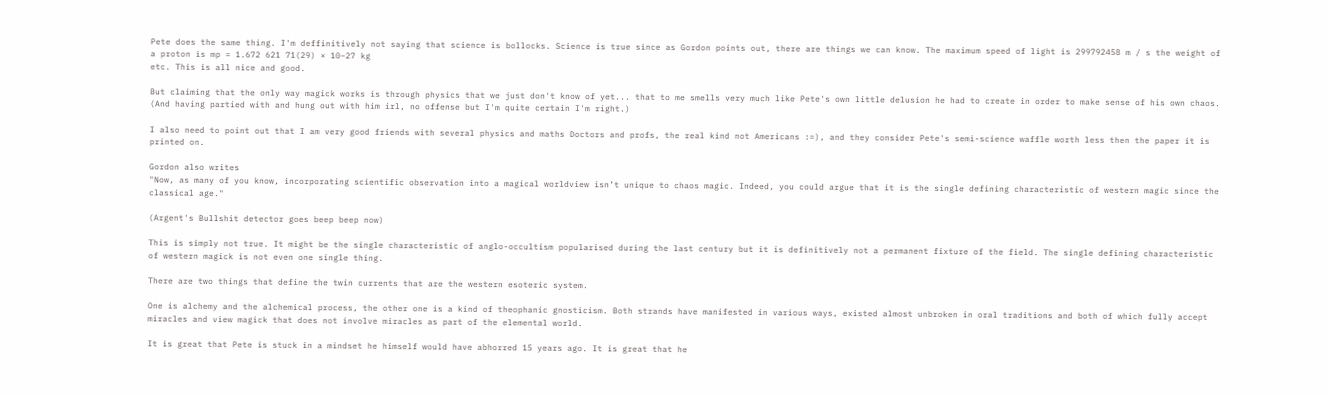Pete does the same thing. I'm deffinitively not saying that science is bollocks. Science is true since as Gordon points out, there are things we can know. The maximum speed of light is 299792458 m / s the weight of a proton is mp = 1.672 621 71(29) × 10−27 kg
etc. This is all nice and good.

But claiming that the only way magick works is through physics that we just don't know of yet... that to me smells very much like Pete's own little delusion he had to create in order to make sense of his own chaos. (And having partied with and hung out with him irl, no offense but I'm quite certain I'm right.)

I also need to point out that I am very good friends with several physics and maths Doctors and profs, the real kind not Americans :=), and they consider Pete's semi-science waffle worth less then the paper it is printed on.

Gordon also writes
"Now, as many of you know, incorporating scientific observation into a magical worldview isn’t unique to chaos magic. Indeed, you could argue that it is the single defining characteristic of western magic since the classical age."

(Argent's Bullshit detector goes beep beep now)

This is simply not true. It might be the single characteristic of anglo-occultism popularised during the last century but it is definitively not a permanent fixture of the field. The single defining characteristic of western magick is not even one single thing.

There are two things that define the twin currents that are the western esoteric system.

One is alchemy and the alchemical process, the other one is a kind of theophanic gnosticism. Both strands have manifested in various ways, existed almost unbroken in oral traditions and both of which fully accept miracles and view magick that does not involve miracles as part of the elemental world.

It is great that Pete is stuck in a mindset he himself would have abhorred 15 years ago. It is great that he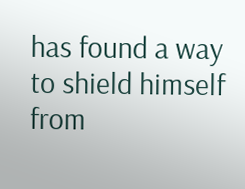has found a way to shield himself from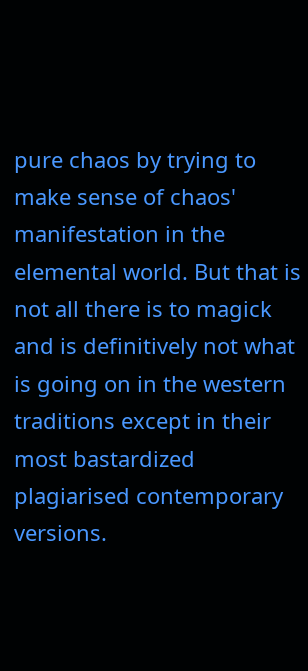pure chaos by trying to make sense of chaos' manifestation in the elemental world. But that is not all there is to magick and is definitively not what is going on in the western traditions except in their most bastardized plagiarised contemporary versions.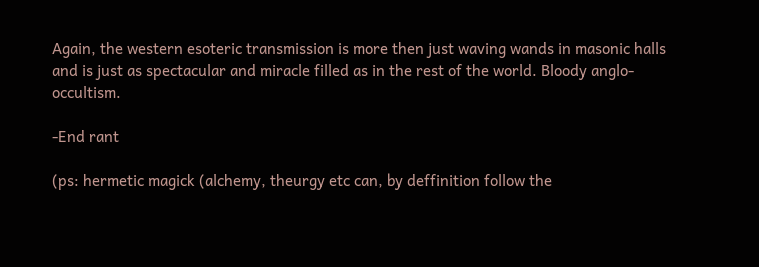Again, the western esoteric transmission is more then just waving wands in masonic halls and is just as spectacular and miracle filled as in the rest of the world. Bloody anglo-occultism.

-End rant

(ps: hermetic magick (alchemy, theurgy etc can, by deffinition follow the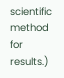scientific method for results.)